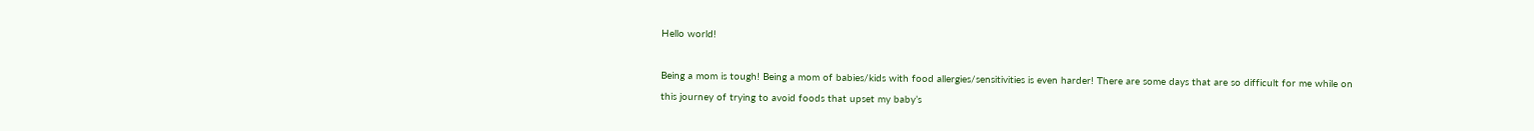Hello world!

Being a mom is tough! Being a mom of babies/kids with food allergies/sensitivities is even harder! There are some days that are so difficult for me while on this journey of trying to avoid foods that upset my baby’s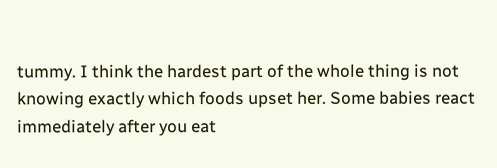tummy. I think the hardest part of the whole thing is not knowing exactly which foods upset her. Some babies react immediately after you eat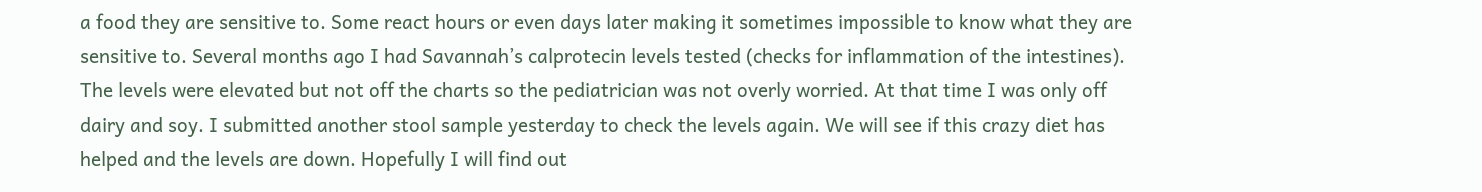a food they are sensitive to. Some react hours or even days later making it sometimes impossible to know what they are sensitive to. Several months ago I had Savannah’s calprotecin levels tested (checks for inflammation of the intestines). The levels were elevated but not off the charts so the pediatrician was not overly worried. At that time I was only off dairy and soy. I submitted another stool sample yesterday to check the levels again. We will see if this crazy diet has helped and the levels are down. Hopefully I will find out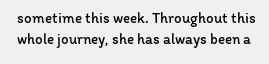sometime this week. Throughout this whole journey, she has always been a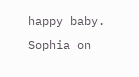happy baby. Sophia on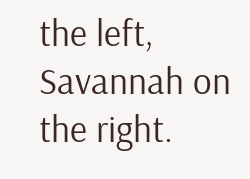the left, Savannah on the right.